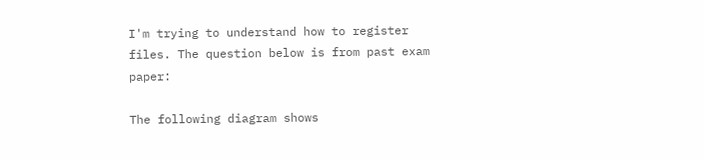I'm trying to understand how to register files. The question below is from past exam paper:

The following diagram shows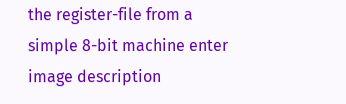the register-file from a simple 8-bit machine enter image description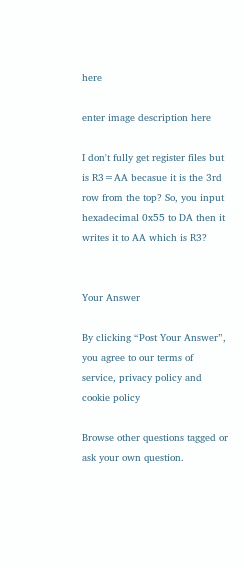here

enter image description here

I don't fully get register files but is R3=AA becasue it is the 3rd row from the top? So, you input hexadecimal 0x55 to DA then it writes it to AA which is R3?


Your Answer

By clicking “Post Your Answer”, you agree to our terms of service, privacy policy and cookie policy

Browse other questions tagged or ask your own question.